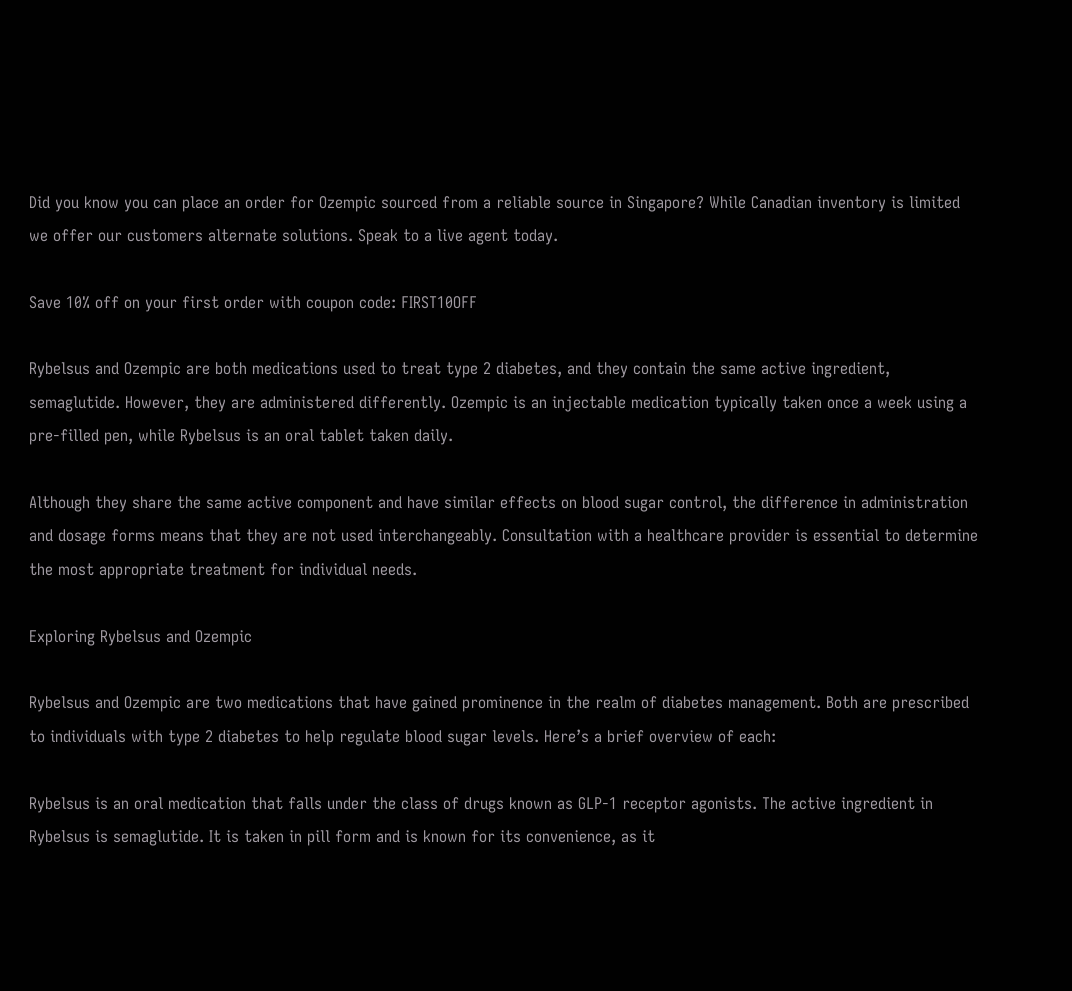Did you know you can place an order for Ozempic sourced from a reliable source in Singapore? While Canadian inventory is limited we offer our customers alternate solutions. Speak to a live agent today.

Save 10% off on your first order with coupon code: FIRST10OFF

Rybelsus and Ozempic are both medications used to treat type 2 diabetes, and they contain the same active ingredient, semaglutide. However, they are administered differently. Ozempic is an injectable medication typically taken once a week using a pre-filled pen, while Rybelsus is an oral tablet taken daily.

Although they share the same active component and have similar effects on blood sugar control, the difference in administration and dosage forms means that they are not used interchangeably. Consultation with a healthcare provider is essential to determine the most appropriate treatment for individual needs.

Exploring Rybelsus and Ozempic

Rybelsus and Ozempic are two medications that have gained prominence in the realm of diabetes management. Both are prescribed to individuals with type 2 diabetes to help regulate blood sugar levels. Here’s a brief overview of each:

Rybelsus is an oral medication that falls under the class of drugs known as GLP-1 receptor agonists. The active ingredient in Rybelsus is semaglutide. It is taken in pill form and is known for its convenience, as it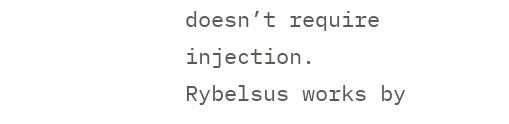doesn’t require injection. Rybelsus works by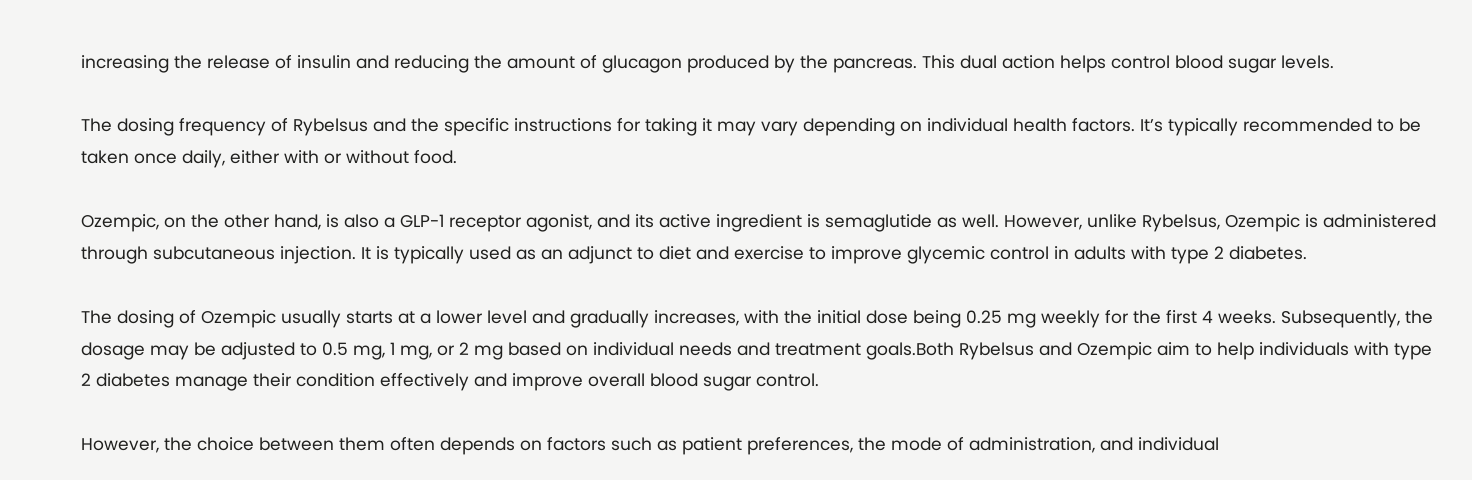increasing the release of insulin and reducing the amount of glucagon produced by the pancreas. This dual action helps control blood sugar levels.

The dosing frequency of Rybelsus and the specific instructions for taking it may vary depending on individual health factors. It’s typically recommended to be taken once daily, either with or without food.

Ozempic, on the other hand, is also a GLP-1 receptor agonist, and its active ingredient is semaglutide as well. However, unlike Rybelsus, Ozempic is administered through subcutaneous injection. It is typically used as an adjunct to diet and exercise to improve glycemic control in adults with type 2 diabetes.

The dosing of Ozempic usually starts at a lower level and gradually increases, with the initial dose being 0.25 mg weekly for the first 4 weeks. Subsequently, the dosage may be adjusted to 0.5 mg, 1 mg, or 2 mg based on individual needs and treatment goals.Both Rybelsus and Ozempic aim to help individuals with type 2 diabetes manage their condition effectively and improve overall blood sugar control.

However, the choice between them often depends on factors such as patient preferences, the mode of administration, and individual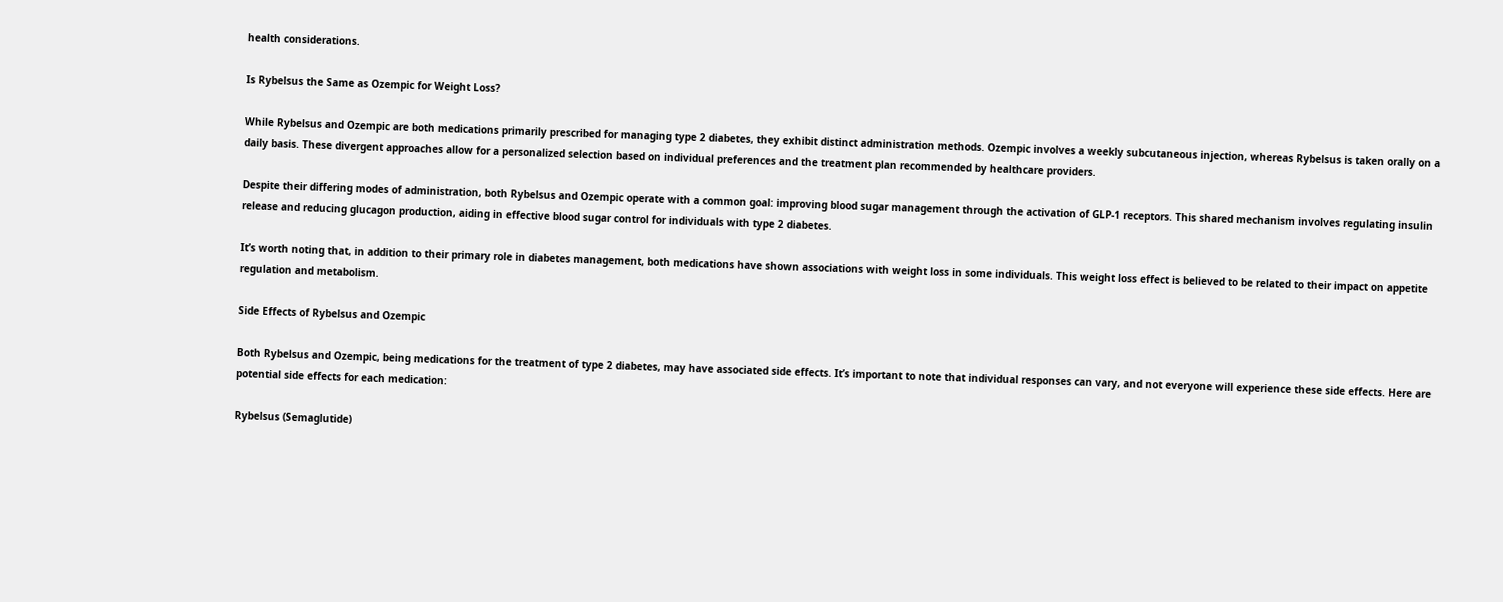health considerations.

Is Rybelsus the Same as Ozempic for Weight Loss?

While Rybelsus and Ozempic are both medications primarily prescribed for managing type 2 diabetes, they exhibit distinct administration methods. Ozempic involves a weekly subcutaneous injection, whereas Rybelsus is taken orally on a daily basis. These divergent approaches allow for a personalized selection based on individual preferences and the treatment plan recommended by healthcare providers.

Despite their differing modes of administration, both Rybelsus and Ozempic operate with a common goal: improving blood sugar management through the activation of GLP-1 receptors. This shared mechanism involves regulating insulin release and reducing glucagon production, aiding in effective blood sugar control for individuals with type 2 diabetes.

It’s worth noting that, in addition to their primary role in diabetes management, both medications have shown associations with weight loss in some individuals. This weight loss effect is believed to be related to their impact on appetite regulation and metabolism.

Side Effects of Rybelsus and Ozempic

Both Rybelsus and Ozempic, being medications for the treatment of type 2 diabetes, may have associated side effects. It’s important to note that individual responses can vary, and not everyone will experience these side effects. Here are potential side effects for each medication:

Rybelsus (Semaglutide)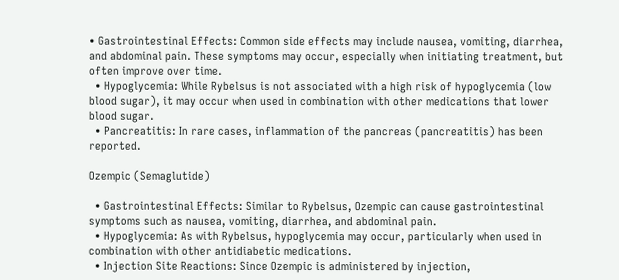• Gastrointestinal Effects: Common side effects may include nausea, vomiting, diarrhea, and abdominal pain. These symptoms may occur, especially when initiating treatment, but often improve over time.
  • Hypoglycemia: While Rybelsus is not associated with a high risk of hypoglycemia (low blood sugar), it may occur when used in combination with other medications that lower blood sugar.
  • Pancreatitis: In rare cases, inflammation of the pancreas (pancreatitis) has been reported.

Ozempic (Semaglutide)

  • Gastrointestinal Effects: Similar to Rybelsus, Ozempic can cause gastrointestinal symptoms such as nausea, vomiting, diarrhea, and abdominal pain.
  • Hypoglycemia: As with Rybelsus, hypoglycemia may occur, particularly when used in combination with other antidiabetic medications.
  • Injection Site Reactions: Since Ozempic is administered by injection,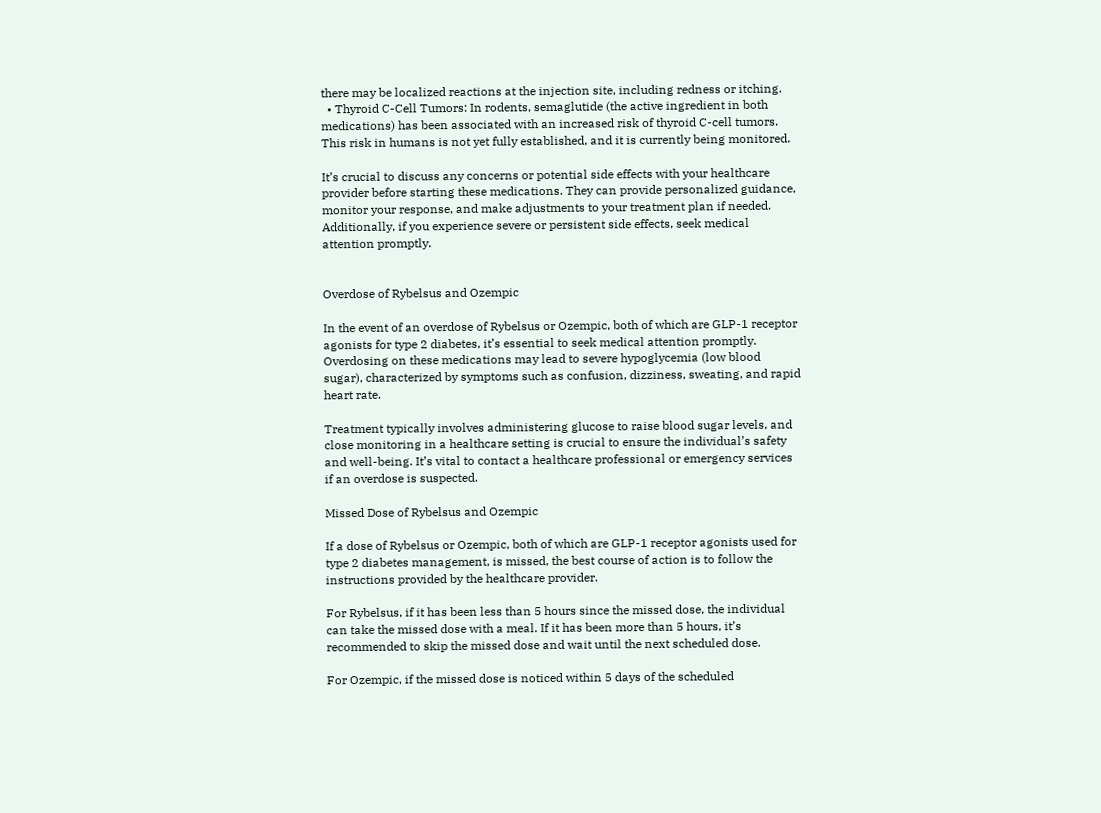there may be localized reactions at the injection site, including redness or itching.
  • Thyroid C-Cell Tumors: In rodents, semaglutide (the active ingredient in both medications) has been associated with an increased risk of thyroid C-cell tumors. This risk in humans is not yet fully established, and it is currently being monitored.

It’s crucial to discuss any concerns or potential side effects with your healthcare provider before starting these medications. They can provide personalized guidance, monitor your response, and make adjustments to your treatment plan if needed. Additionally, if you experience severe or persistent side effects, seek medical attention promptly.


Overdose of Rybelsus and Ozempic

In the event of an overdose of Rybelsus or Ozempic, both of which are GLP-1 receptor agonists for type 2 diabetes, it’s essential to seek medical attention promptly. Overdosing on these medications may lead to severe hypoglycemia (low blood sugar), characterized by symptoms such as confusion, dizziness, sweating, and rapid heart rate.

Treatment typically involves administering glucose to raise blood sugar levels, and close monitoring in a healthcare setting is crucial to ensure the individual’s safety and well-being. It’s vital to contact a healthcare professional or emergency services if an overdose is suspected.

Missed Dose of Rybelsus and Ozempic

If a dose of Rybelsus or Ozempic, both of which are GLP-1 receptor agonists used for type 2 diabetes management, is missed, the best course of action is to follow the instructions provided by the healthcare provider.

For Rybelsus, if it has been less than 5 hours since the missed dose, the individual can take the missed dose with a meal. If it has been more than 5 hours, it’s recommended to skip the missed dose and wait until the next scheduled dose.

For Ozempic, if the missed dose is noticed within 5 days of the scheduled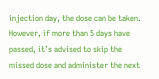injection day, the dose can be taken. However, if more than 5 days have passed, it’s advised to skip the missed dose and administer the next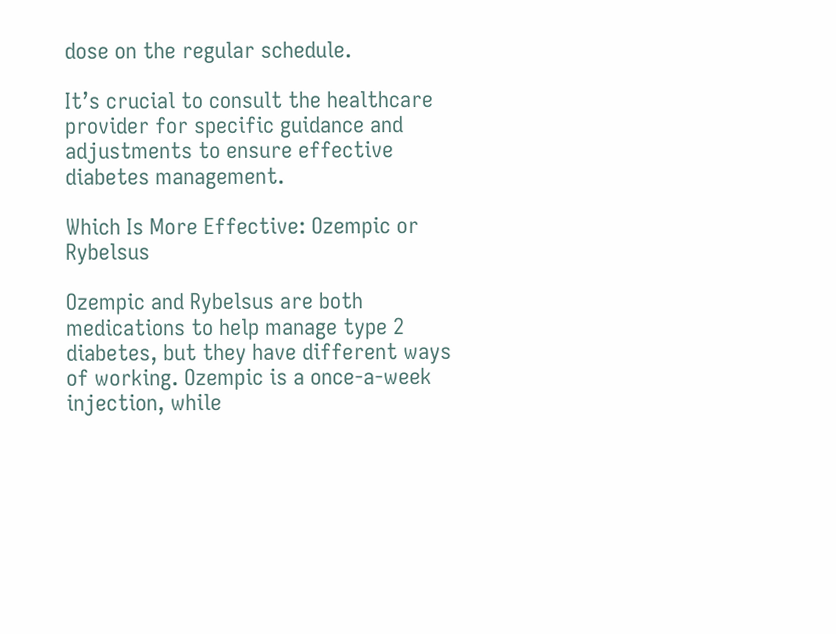dose on the regular schedule.

It’s crucial to consult the healthcare provider for specific guidance and adjustments to ensure effective diabetes management.

Which Is More Effective: Ozempic or Rybelsus

Ozempic and Rybelsus are both medications to help manage type 2 diabetes, but they have different ways of working. Ozempic is a once-a-week injection, while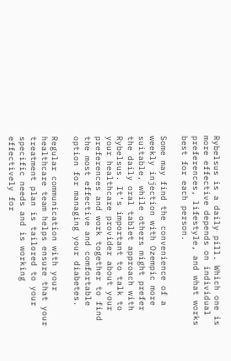Rybelsus is a daily pill. Which one is more effective depends on individual preferences, lifestyle, and what works best for each person.

Some may find the convenience of a weekly injection with Ozempic more suitable, while others might prefer the daily oral tablet approach with Rybelsus. It’s important to talk to your healthcare provider about your preferences and work together to find the most effective and comfortable option for managing your diabetes.

Regular communication with your healthcare team helps ensure that your treatment plan is tailored to your specific needs and is working effectively for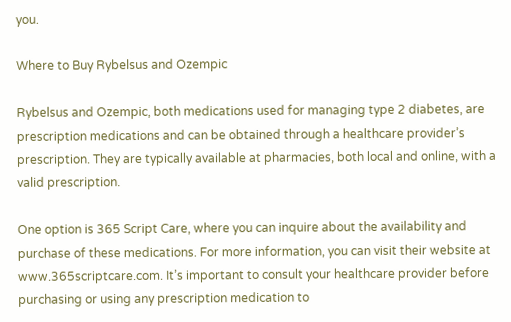you.

Where to Buy Rybelsus and Ozempic

Rybelsus and Ozempic, both medications used for managing type 2 diabetes, are prescription medications and can be obtained through a healthcare provider’s prescription. They are typically available at pharmacies, both local and online, with a valid prescription.

One option is 365 Script Care, where you can inquire about the availability and purchase of these medications. For more information, you can visit their website at www.365scriptcare.com. It’s important to consult your healthcare provider before purchasing or using any prescription medication to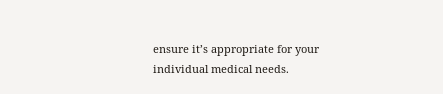ensure it’s appropriate for your individual medical needs.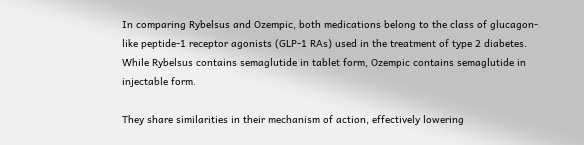In comparing Rybelsus and Ozempic, both medications belong to the class of glucagon-like peptide-1 receptor agonists (GLP-1 RAs) used in the treatment of type 2 diabetes. While Rybelsus contains semaglutide in tablet form, Ozempic contains semaglutide in injectable form.

They share similarities in their mechanism of action, effectively lowering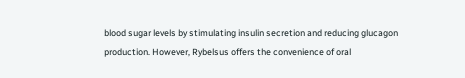blood sugar levels by stimulating insulin secretion and reducing glucagon production. However, Rybelsus offers the convenience of oral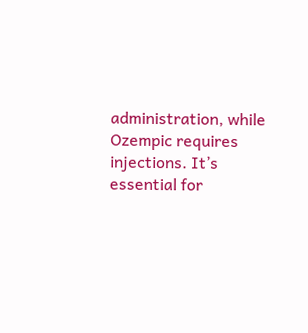administration, while Ozempic requires injections. It’s essential for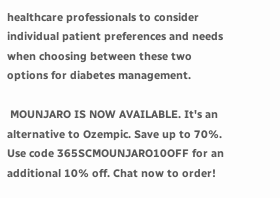healthcare professionals to consider individual patient preferences and needs when choosing between these two options for diabetes management.

 MOUNJARO IS NOW AVAILABLE. It's an alternative to Ozempic. Save up to 70%. Use code 365SCMOUNJARO10OFF for an additional 10% off. Chat now to order!